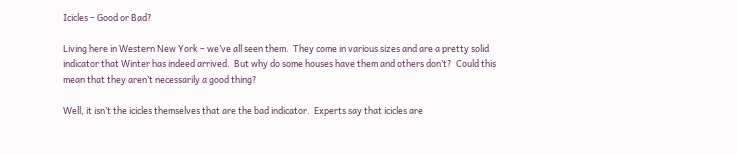Icicles – Good or Bad?

Living here in Western New York – we’ve all seen them.  They come in various sizes and are a pretty solid indicator that Winter has indeed arrived.  But why do some houses have them and others don’t?  Could this mean that they aren’t necessarily a good thing?

Well, it isn’t the icicles themselves that are the bad indicator.  Experts say that icicles are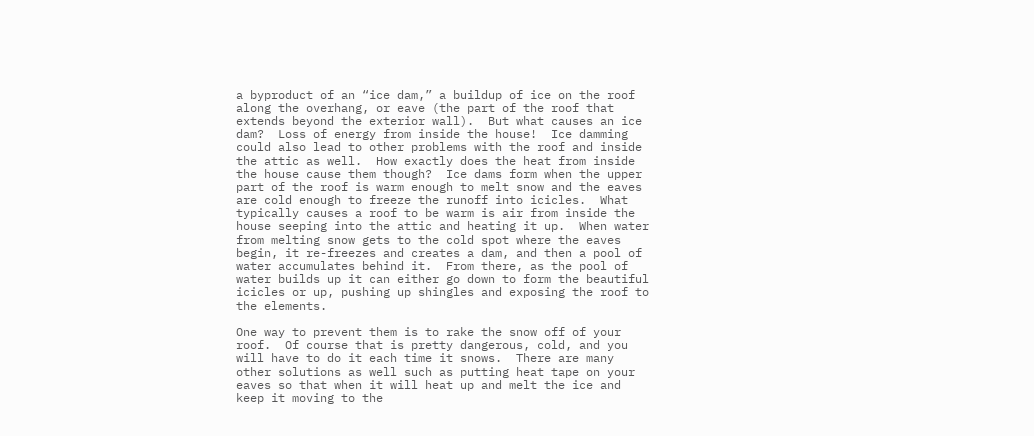a byproduct of an “ice dam,” a buildup of ice on the roof along the overhang, or eave (the part of the roof that extends beyond the exterior wall).  But what causes an ice dam?  Loss of energy from inside the house!  Ice damming could also lead to other problems with the roof and inside the attic as well.  How exactly does the heat from inside the house cause them though?  Ice dams form when the upper part of the roof is warm enough to melt snow and the eaves are cold enough to freeze the runoff into icicles.  What typically causes a roof to be warm is air from inside the house seeping into the attic and heating it up.  When water from melting snow gets to the cold spot where the eaves begin, it re-freezes and creates a dam, and then a pool of water accumulates behind it.  From there, as the pool of water builds up it can either go down to form the beautiful icicles or up, pushing up shingles and exposing the roof to the elements.

One way to prevent them is to rake the snow off of your roof.  Of course that is pretty dangerous, cold, and you will have to do it each time it snows.  There are many other solutions as well such as putting heat tape on your eaves so that when it will heat up and melt the ice and keep it moving to the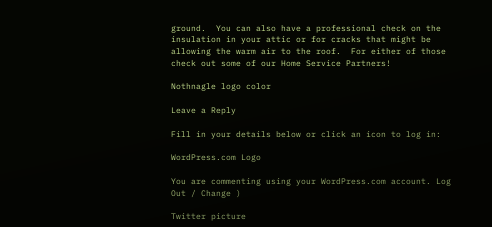ground.  You can also have a professional check on the insulation in your attic or for cracks that might be allowing the warm air to the roof.  For either of those check out some of our Home Service Partners!

Nothnagle logo color

Leave a Reply

Fill in your details below or click an icon to log in:

WordPress.com Logo

You are commenting using your WordPress.com account. Log Out / Change )

Twitter picture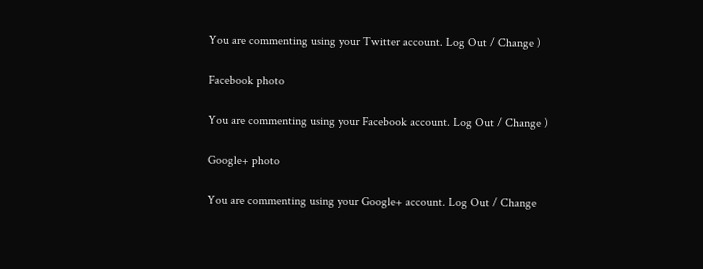You are commenting using your Twitter account. Log Out / Change )

Facebook photo

You are commenting using your Facebook account. Log Out / Change )

Google+ photo

You are commenting using your Google+ account. Log Out / Change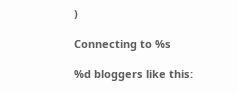)

Connecting to %s

%d bloggers like this: